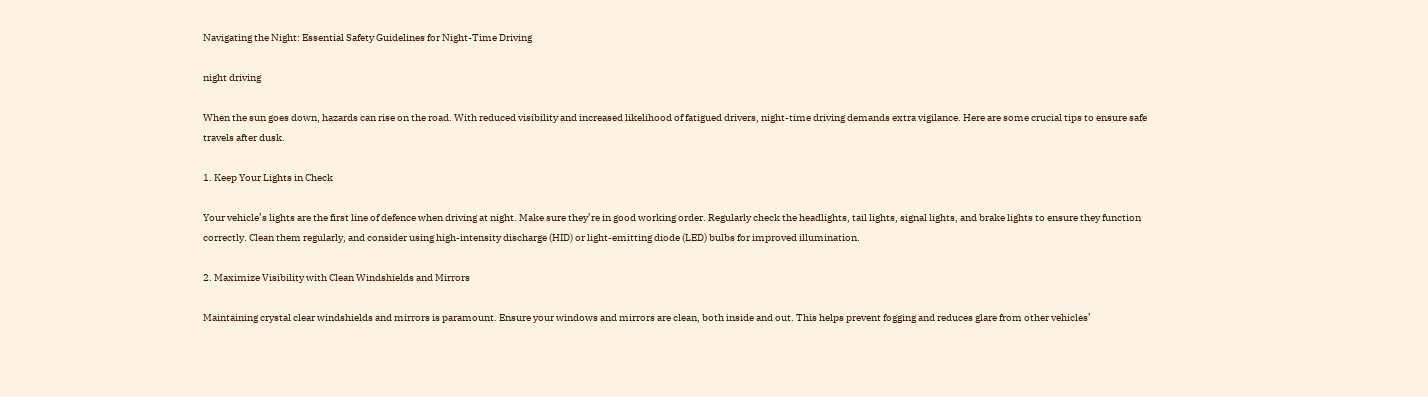Navigating the Night: Essential Safety Guidelines for Night-Time Driving

night driving

When the sun goes down, hazards can rise on the road. With reduced visibility and increased likelihood of fatigued drivers, night-time driving demands extra vigilance. Here are some crucial tips to ensure safe travels after dusk.

1. Keep Your Lights in Check

Your vehicle’s lights are the first line of defence when driving at night. Make sure they’re in good working order. Regularly check the headlights, tail lights, signal lights, and brake lights to ensure they function correctly. Clean them regularly, and consider using high-intensity discharge (HID) or light-emitting diode (LED) bulbs for improved illumination.

2. Maximize Visibility with Clean Windshields and Mirrors

Maintaining crystal clear windshields and mirrors is paramount. Ensure your windows and mirrors are clean, both inside and out. This helps prevent fogging and reduces glare from other vehicles’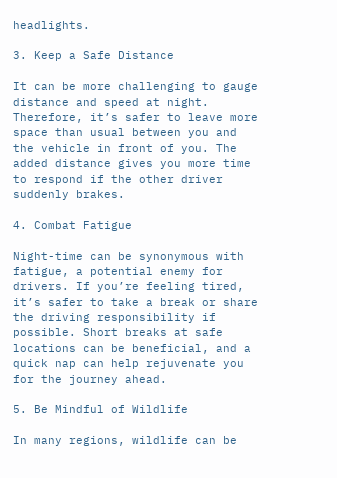headlights.

3. Keep a Safe Distance

It can be more challenging to gauge distance and speed at night. Therefore, it’s safer to leave more space than usual between you and the vehicle in front of you. The added distance gives you more time to respond if the other driver suddenly brakes.

4. Combat Fatigue

Night-time can be synonymous with fatigue, a potential enemy for drivers. If you’re feeling tired, it’s safer to take a break or share the driving responsibility if possible. Short breaks at safe locations can be beneficial, and a quick nap can help rejuvenate you for the journey ahead.

5. Be Mindful of Wildlife

In many regions, wildlife can be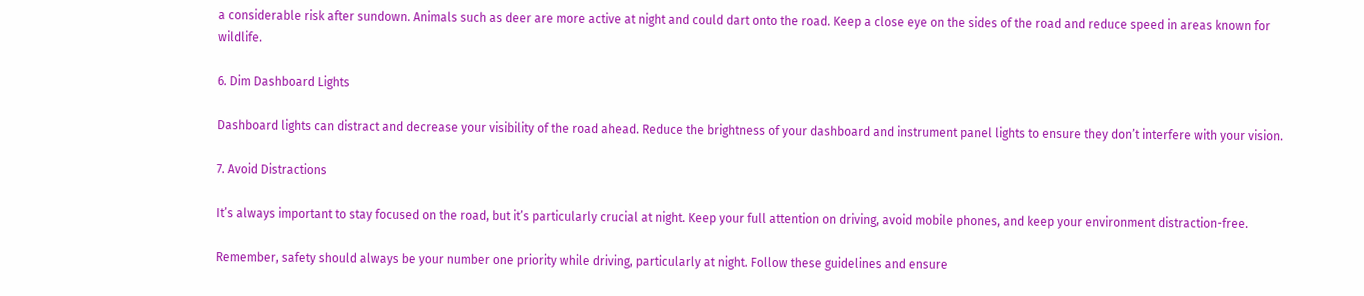a considerable risk after sundown. Animals such as deer are more active at night and could dart onto the road. Keep a close eye on the sides of the road and reduce speed in areas known for wildlife.

6. Dim Dashboard Lights

Dashboard lights can distract and decrease your visibility of the road ahead. Reduce the brightness of your dashboard and instrument panel lights to ensure they don’t interfere with your vision.

7. Avoid Distractions

It’s always important to stay focused on the road, but it’s particularly crucial at night. Keep your full attention on driving, avoid mobile phones, and keep your environment distraction-free.

Remember, safety should always be your number one priority while driving, particularly at night. Follow these guidelines and ensure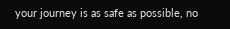your journey is as safe as possible, no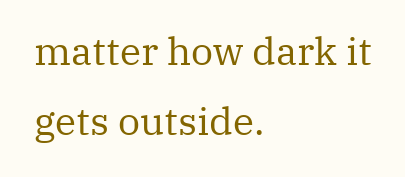matter how dark it gets outside.